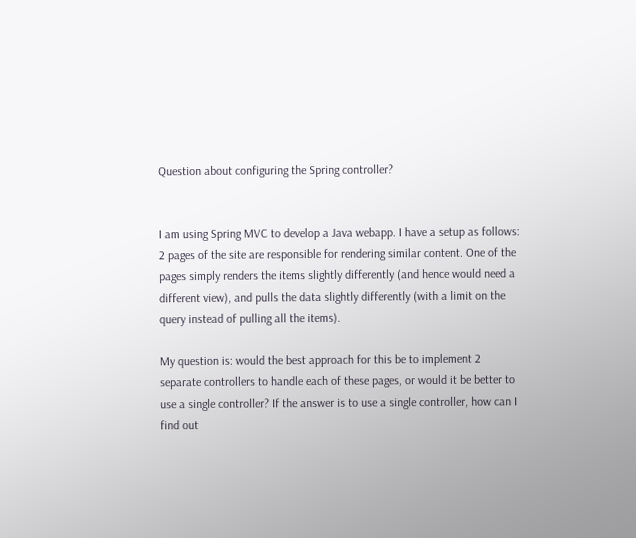Question about configuring the Spring controller?


I am using Spring MVC to develop a Java webapp. I have a setup as follows: 2 pages of the site are responsible for rendering similar content. One of the pages simply renders the items slightly differently (and hence would need a different view), and pulls the data slightly differently (with a limit on the query instead of pulling all the items).

My question is: would the best approach for this be to implement 2 separate controllers to handle each of these pages, or would it be better to use a single controller? If the answer is to use a single controller, how can I find out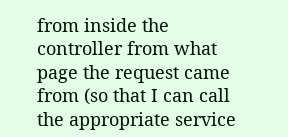from inside the controller from what page the request came from (so that I can call the appropriate service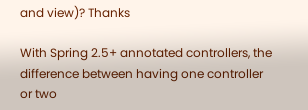and view)? Thanks

With Spring 2.5+ annotated controllers, the difference between having one controller or two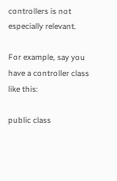controllers is not especially relevant.

For example, say you have a controller class like this:

public class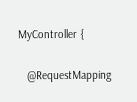MyController {

   @RequestMapping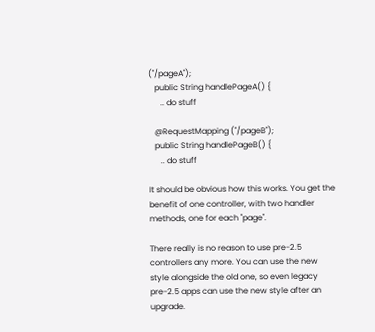("/pageA");
   public String handlePageA() {
      .. do stuff

   @RequestMapping ("/pageB");
   public String handlePageB() {
      .. do stuff

It should be obvious how this works. You get the benefit of one controller, with two handler methods, one for each "page".

There really is no reason to use pre-2.5 controllers any more. You can use the new style alongside the old one, so even legacy pre-2.5 apps can use the new style after an upgrade.